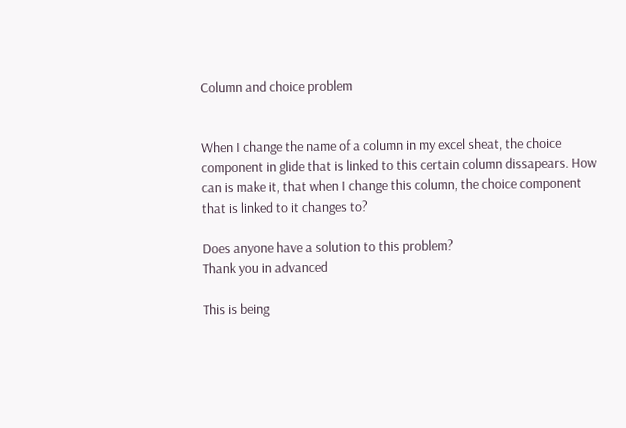Column and choice problem


When I change the name of a column in my excel sheat, the choice component in glide that is linked to this certain column dissapears. How can is make it, that when I change this column, the choice component that is linked to it changes to?

Does anyone have a solution to this problem?
Thank you in advanced

This is being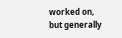worked on, but generally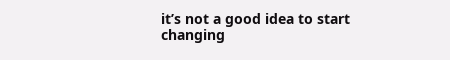it’s not a good idea to start changing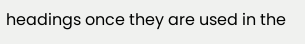headings once they are used in the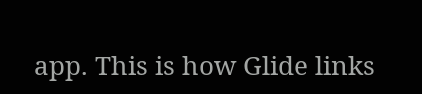app. This is how Glide links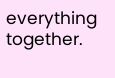everything together.